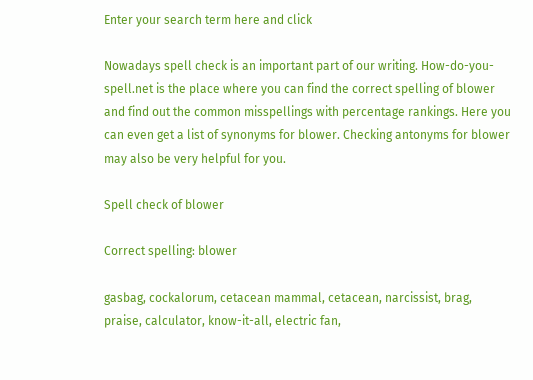Enter your search term here and click

Nowadays spell check is an important part of our writing. How-do-you-spell.net is the place where you can find the correct spelling of blower and find out the common misspellings with percentage rankings. Here you can even get a list of synonyms for blower. Checking antonyms for blower may also be very helpful for you.

Spell check of blower

Correct spelling: blower

gasbag, cockalorum, cetacean mammal, cetacean, narcissist, brag, praise, calculator, know-it-all, electric fan,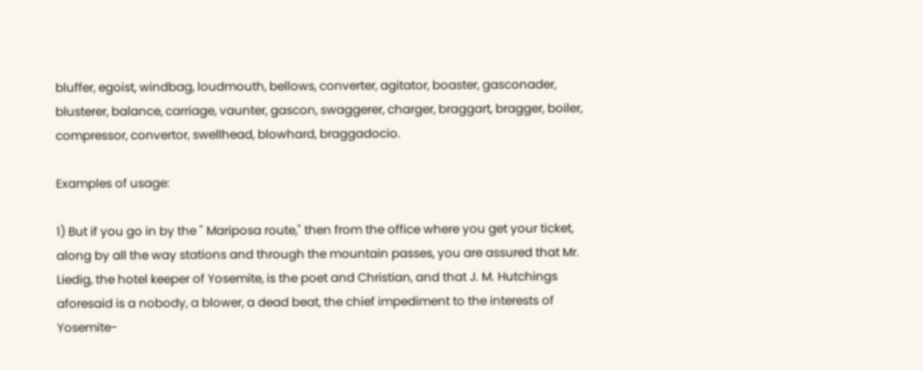bluffer, egoist, windbag, loudmouth, bellows, converter, agitator, boaster, gasconader, blusterer, balance, carriage, vaunter, gascon, swaggerer, charger, braggart, bragger, boiler, compressor, convertor, swellhead, blowhard, braggadocio.

Examples of usage:

1) But if you go in by the " Mariposa route," then from the office where you get your ticket, along by all the way stations and through the mountain passes, you are assured that Mr. Liedig, the hotel keeper of Yosemite, is the poet and Christian, and that J. M. Hutchings aforesaid is a nobody, a blower, a dead beat, the chief impediment to the interests of Yosemite-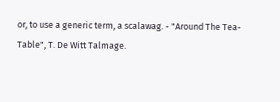or, to use a generic term, a scalawag. - "Around The Tea-Table", T. De Witt Talmage.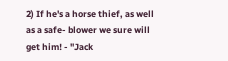2) If he's a horse thief, as well as a safe- blower we sure will get him! - "Jack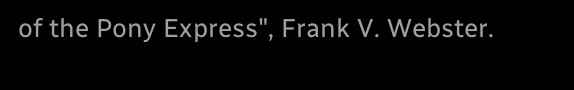of the Pony Express", Frank V. Webster.